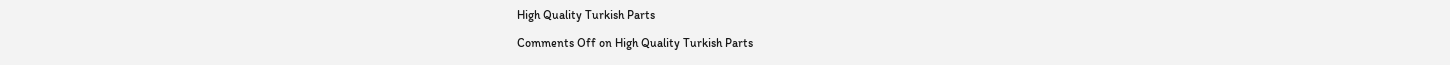High Quality Turkish Parts

Comments Off on High Quality Turkish Parts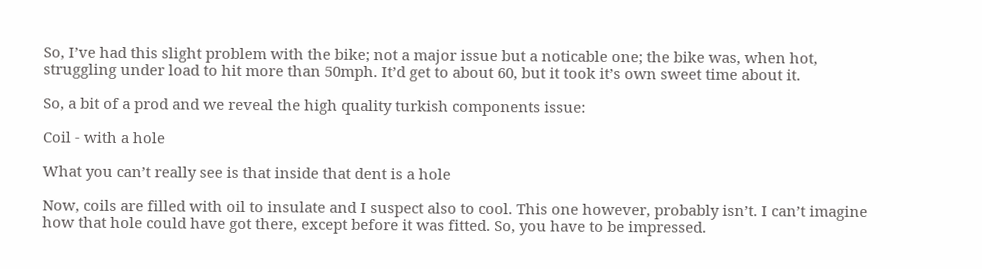So, I’ve had this slight problem with the bike; not a major issue but a noticable one; the bike was, when hot, struggling under load to hit more than 50mph. It’d get to about 60, but it took it’s own sweet time about it.

So, a bit of a prod and we reveal the high quality turkish components issue:

Coil - with a hole

What you can’t really see is that inside that dent is a hole

Now, coils are filled with oil to insulate and I suspect also to cool. This one however, probably isn’t. I can’t imagine how that hole could have got there, except before it was fitted. So, you have to be impressed.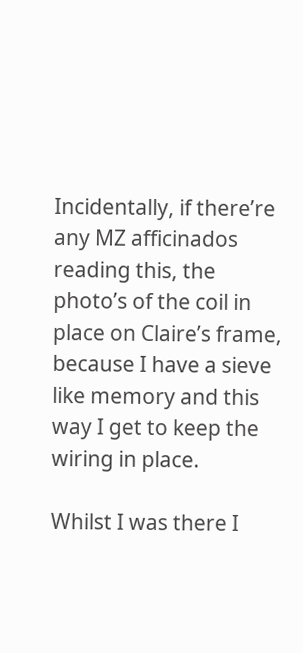Incidentally, if there’re any MZ afficinados reading this, the photo’s of the coil in place on Claire’s frame, because I have a sieve like memory and this way I get to keep the wiring in place.

Whilst I was there I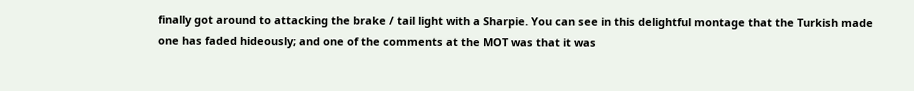finally got around to attacking the brake / tail light with a Sharpie. You can see in this delightful montage that the Turkish made one has faded hideously; and one of the comments at the MOT was that it was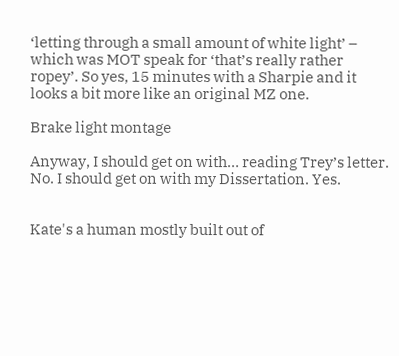‘letting through a small amount of white light’ – which was MOT speak for ‘that’s really rather ropey’. So yes, 15 minutes with a Sharpie and it looks a bit more like an original MZ one.

Brake light montage

Anyway, I should get on with… reading Trey’s letter. No. I should get on with my Dissertation. Yes.


Kate's a human mostly built out of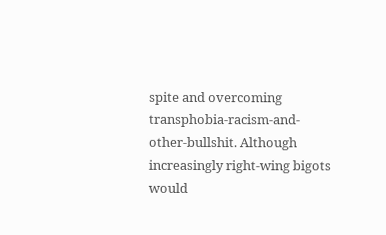spite and overcoming transphobia-racism-and-other-bullshit. Although increasingly right-wing bigots would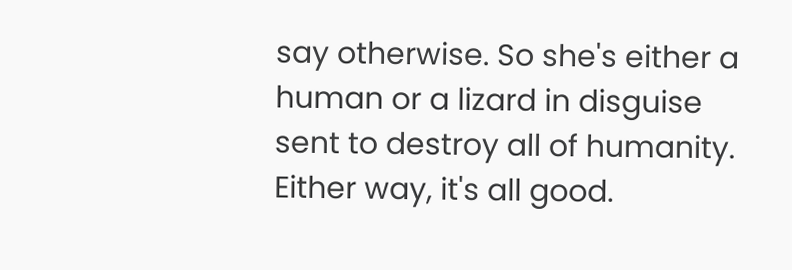say otherwise. So she's either a human or a lizard in disguise sent to destroy all of humanity. Either way, it's all good.